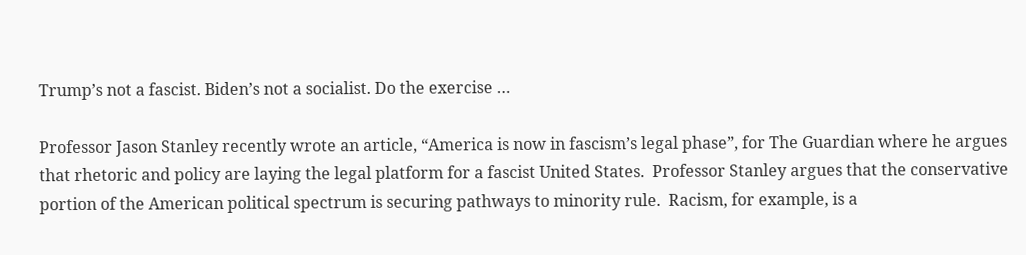Trump’s not a fascist. Biden’s not a socialist. Do the exercise …

Professor Jason Stanley recently wrote an article, “America is now in fascism’s legal phase”, for The Guardian where he argues that rhetoric and policy are laying the legal platform for a fascist United States.  Professor Stanley argues that the conservative portion of the American political spectrum is securing pathways to minority rule.  Racism, for example, is a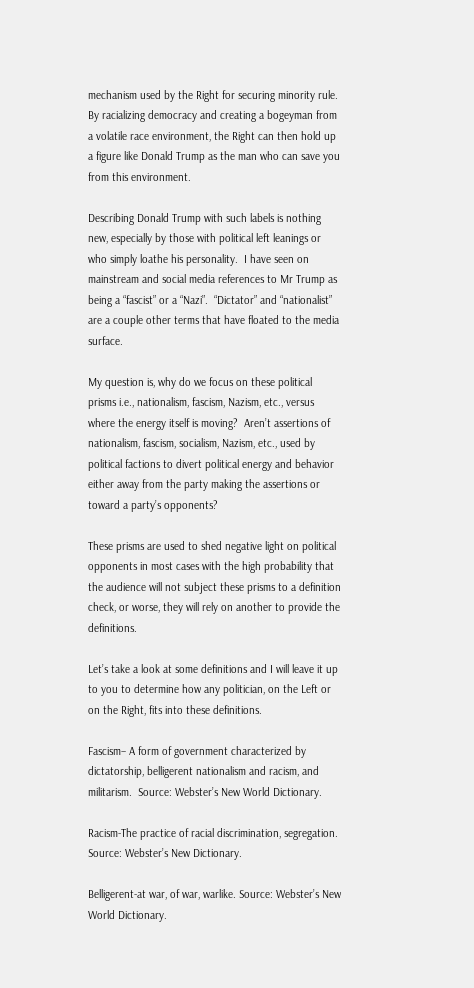mechanism used by the Right for securing minority rule.  By racializing democracy and creating a bogeyman from a volatile race environment, the Right can then hold up a figure like Donald Trump as the man who can save you from this environment.

Describing Donald Trump with such labels is nothing new, especially by those with political left leanings or who simply loathe his personality.  I have seen on mainstream and social media references to Mr Trump as being a “fascist” or a “Nazi”.  “Dictator” and “nationalist” are a couple other terms that have floated to the media surface.

My question is, why do we focus on these political prisms i.e., nationalism, fascism, Nazism, etc., versus where the energy itself is moving?  Aren’t assertions of nationalism, fascism, socialism, Nazism, etc., used by political factions to divert political energy and behavior either away from the party making the assertions or toward a party’s opponents?

These prisms are used to shed negative light on political opponents in most cases with the high probability that the audience will not subject these prisms to a definition check, or worse, they will rely on another to provide the definitions.

Let’s take a look at some definitions and I will leave it up to you to determine how any politician, on the Left or on the Right, fits into these definitions.

Fascism– A form of government characterized by dictatorship, belligerent nationalism and racism, and militarism.  Source: Webster’s New World Dictionary.

Racism-The practice of racial discrimination, segregation. Source: Webster’s New Dictionary.

Belligerent-at war, of war, warlike. Source: Webster’s New World Dictionary.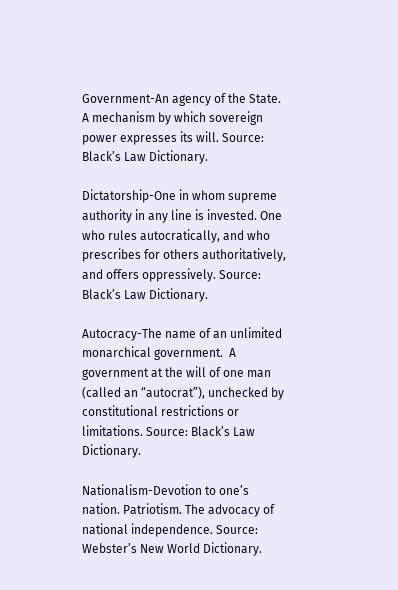Government-An agency of the State.  A mechanism by which sovereign power expresses its will. Source: Black’s Law Dictionary.

Dictatorship-One in whom supreme authority in any line is invested. One who rules autocratically, and who prescribes for others authoritatively, and offers oppressively. Source: Black’s Law Dictionary.

Autocracy-The name of an unlimited monarchical government.  A government at the will of one man (called an “autocrat”), unchecked by constitutional restrictions or limitations. Source: Black’s Law Dictionary.

Nationalism-Devotion to one’s nation. Patriotism. The advocacy of national independence. Source: Webster’s New World Dictionary.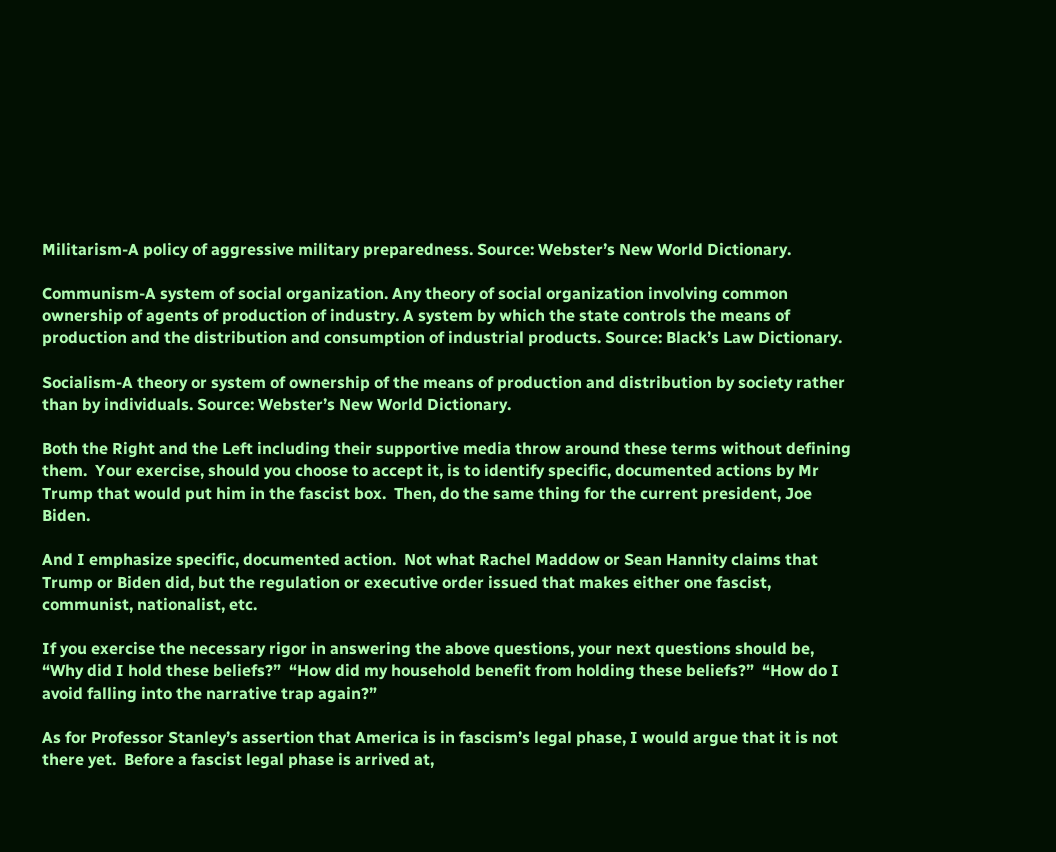Militarism-A policy of aggressive military preparedness. Source: Webster’s New World Dictionary.

Communism-A system of social organization. Any theory of social organization involving common ownership of agents of production of industry. A system by which the state controls the means of production and the distribution and consumption of industrial products. Source: Black’s Law Dictionary.

Socialism-A theory or system of ownership of the means of production and distribution by society rather than by individuals. Source: Webster’s New World Dictionary.

Both the Right and the Left including their supportive media throw around these terms without defining them.  Your exercise, should you choose to accept it, is to identify specific, documented actions by Mr Trump that would put him in the fascist box.  Then, do the same thing for the current president, Joe Biden.

And I emphasize specific, documented action.  Not what Rachel Maddow or Sean Hannity claims that Trump or Biden did, but the regulation or executive order issued that makes either one fascist, communist, nationalist, etc.

If you exercise the necessary rigor in answering the above questions, your next questions should be, “Why did I hold these beliefs?”  “How did my household benefit from holding these beliefs?”  “How do I avoid falling into the narrative trap again?”

As for Professor Stanley’s assertion that America is in fascism’s legal phase, I would argue that it is not there yet.  Before a fascist legal phase is arrived at,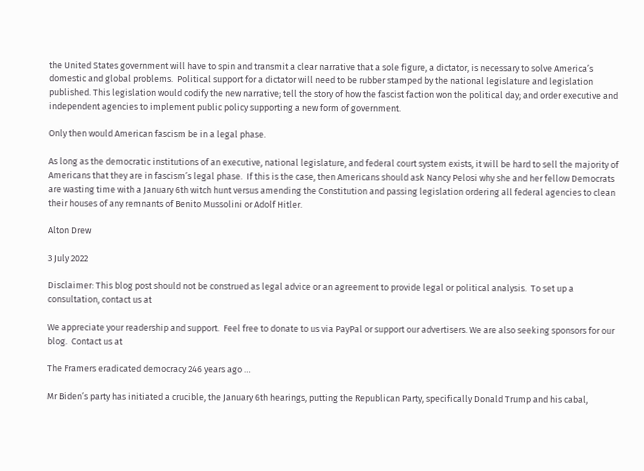the United States government will have to spin and transmit a clear narrative that a sole figure, a dictator, is necessary to solve America’s domestic and global problems.  Political support for a dictator will need to be rubber stamped by the national legislature and legislation published. This legislation would codify the new narrative; tell the story of how the fascist faction won the political day; and order executive and independent agencies to implement public policy supporting a new form of government.

Only then would American fascism be in a legal phase.

As long as the democratic institutions of an executive, national legislature, and federal court system exists, it will be hard to sell the majority of Americans that they are in fascism’s legal phase.  If this is the case, then Americans should ask Nancy Pelosi why she and her fellow Democrats are wasting time with a January 6th witch hunt versus amending the Constitution and passing legislation ordering all federal agencies to clean their houses of any remnants of Benito Mussolini or Adolf Hitler.

Alton Drew

3 July 2022

Disclaimer: This blog post should not be construed as legal advice or an agreement to provide legal or political analysis.  To set up a consultation, contact us at

We appreciate your readership and support.  Feel free to donate to us via PayPal or support our advertisers. We are also seeking sponsors for our blog.  Contact us at

The Framers eradicated democracy 246 years ago …

Mr Biden’s party has initiated a crucible, the January 6th hearings, putting the Republican Party, specifically Donald Trump and his cabal,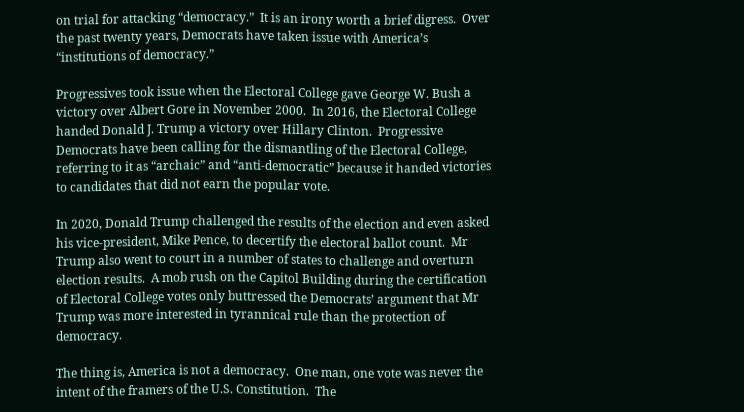on trial for attacking “democracy.”  It is an irony worth a brief digress.  Over the past twenty years, Democrats have taken issue with America’s “institutions of democracy.”

Progressives took issue when the Electoral College gave George W. Bush a victory over Albert Gore in November 2000.  In 2016, the Electoral College handed Donald J. Trump a victory over Hillary Clinton.  Progressive Democrats have been calling for the dismantling of the Electoral College, referring to it as “archaic” and “anti-democratic” because it handed victories to candidates that did not earn the popular vote.

In 2020, Donald Trump challenged the results of the election and even asked his vice-president, Mike Pence, to decertify the electoral ballot count.  Mr Trump also went to court in a number of states to challenge and overturn election results.  A mob rush on the Capitol Building during the certification of Electoral College votes only buttressed the Democrats’ argument that Mr Trump was more interested in tyrannical rule than the protection of democracy.

The thing is, America is not a democracy.  One man, one vote was never the intent of the framers of the U.S. Constitution.  The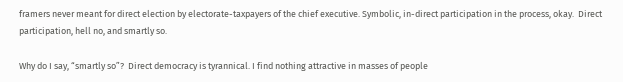framers never meant for direct election by electorate-taxpayers of the chief executive. Symbolic, in-direct participation in the process, okay.  Direct participation, hell no, and smartly so.

Why do I say, “smartly so”?  Direct democracy is tyrannical. I find nothing attractive in masses of people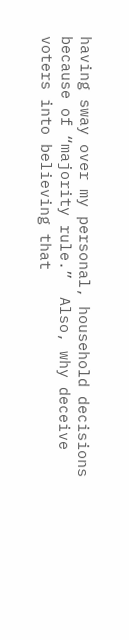having sway over my personal, household decisions because of “majority rule.”  Also, why deceive voters into believing that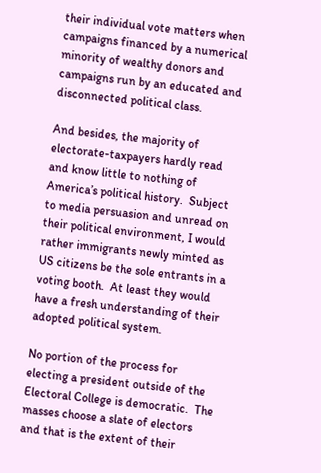their individual vote matters when campaigns financed by a numerical minority of wealthy donors and campaigns run by an educated and disconnected political class.

And besides, the majority of electorate-taxpayers hardly read and know little to nothing of America’s political history.  Subject to media persuasion and unread on their political environment, I would rather immigrants newly minted as US citizens be the sole entrants in a voting booth.  At least they would have a fresh understanding of their adopted political system.

No portion of the process for electing a president outside of the Electoral College is democratic.  The masses choose a slate of electors and that is the extent of their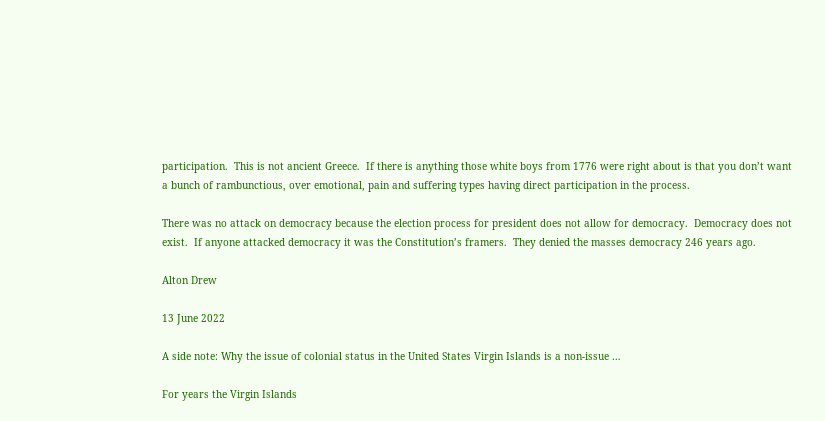participation.  This is not ancient Greece.  If there is anything those white boys from 1776 were right about is that you don’t want a bunch of rambunctious, over emotional, pain and suffering types having direct participation in the process.

There was no attack on democracy because the election process for president does not allow for democracy.  Democracy does not exist.  If anyone attacked democracy it was the Constitution’s framers.  They denied the masses democracy 246 years ago.

Alton Drew

13 June 2022

A side note: Why the issue of colonial status in the United States Virgin Islands is a non-issue …

For years the Virgin Islands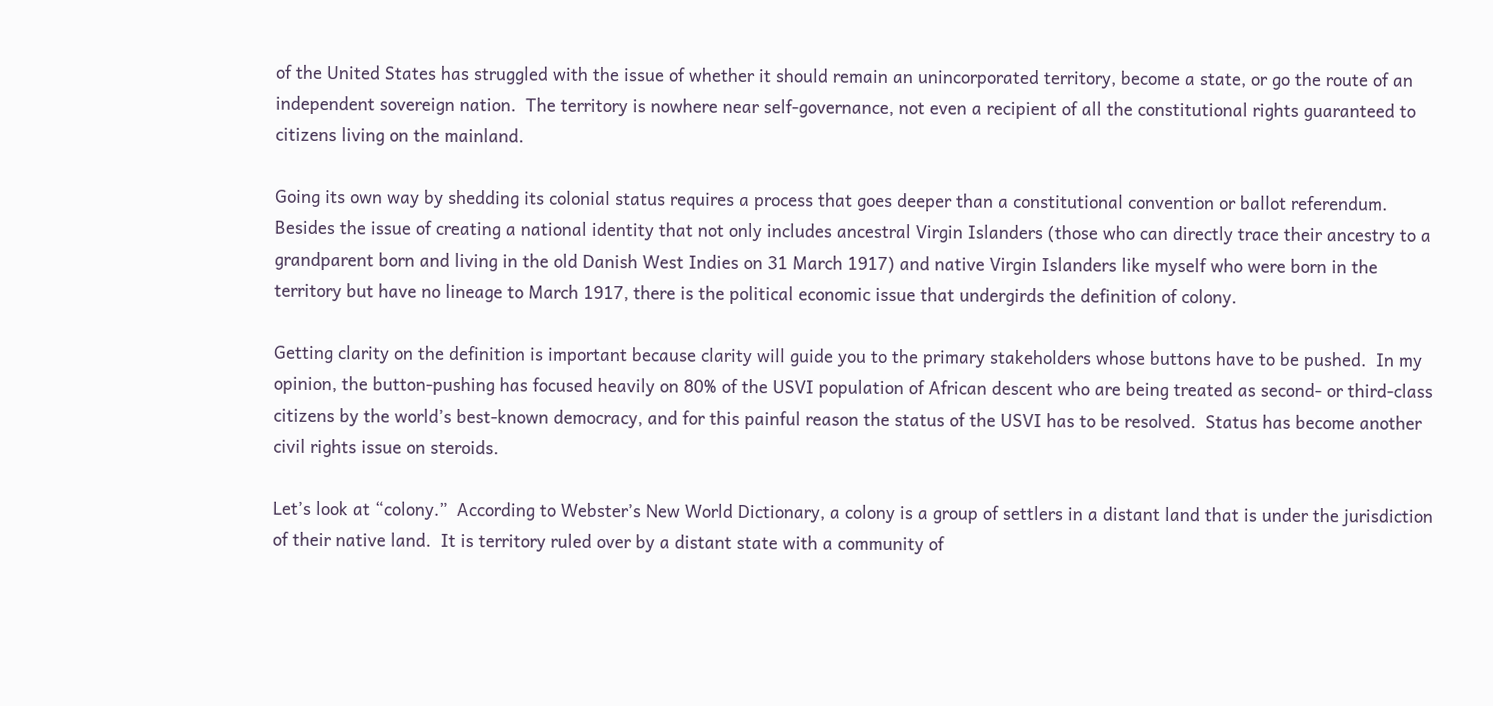of the United States has struggled with the issue of whether it should remain an unincorporated territory, become a state, or go the route of an independent sovereign nation.  The territory is nowhere near self-governance, not even a recipient of all the constitutional rights guaranteed to citizens living on the mainland.

Going its own way by shedding its colonial status requires a process that goes deeper than a constitutional convention or ballot referendum.  Besides the issue of creating a national identity that not only includes ancestral Virgin Islanders (those who can directly trace their ancestry to a grandparent born and living in the old Danish West Indies on 31 March 1917) and native Virgin Islanders like myself who were born in the territory but have no lineage to March 1917, there is the political economic issue that undergirds the definition of colony.

Getting clarity on the definition is important because clarity will guide you to the primary stakeholders whose buttons have to be pushed.  In my opinion, the button-pushing has focused heavily on 80% of the USVI population of African descent who are being treated as second- or third-class citizens by the world’s best-known democracy, and for this painful reason the status of the USVI has to be resolved.  Status has become another civil rights issue on steroids.

Let’s look at “colony.”  According to Webster’s New World Dictionary, a colony is a group of settlers in a distant land that is under the jurisdiction of their native land.  It is territory ruled over by a distant state with a community of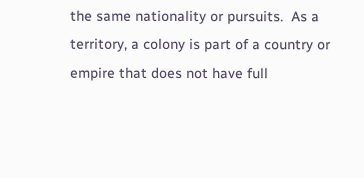the same nationality or pursuits.  As a territory, a colony is part of a country or empire that does not have full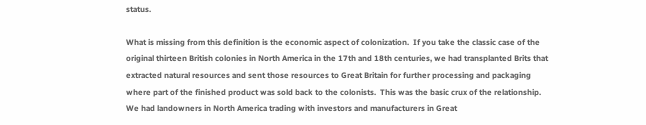status.

What is missing from this definition is the economic aspect of colonization.  If you take the classic case of the original thirteen British colonies in North America in the 17th and 18th centuries, we had transplanted Brits that extracted natural resources and sent those resources to Great Britain for further processing and packaging where part of the finished product was sold back to the colonists.  This was the basic crux of the relationship.  We had landowners in North America trading with investors and manufacturers in Great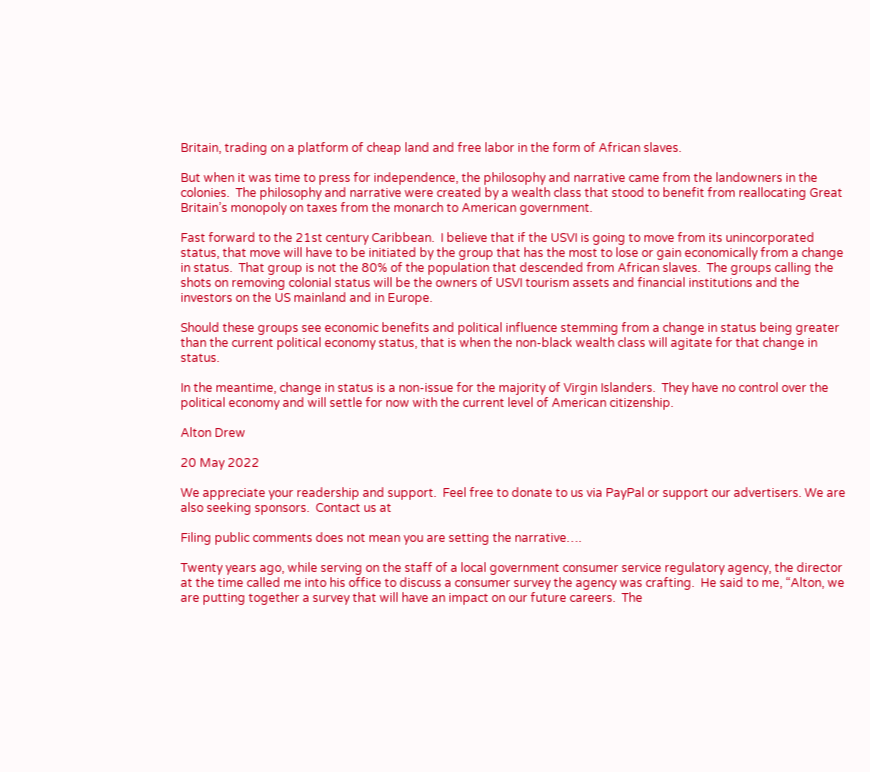Britain, trading on a platform of cheap land and free labor in the form of African slaves.

But when it was time to press for independence, the philosophy and narrative came from the landowners in the colonies.  The philosophy and narrative were created by a wealth class that stood to benefit from reallocating Great Britain’s monopoly on taxes from the monarch to American government.

Fast forward to the 21st century Caribbean.  I believe that if the USVI is going to move from its unincorporated status, that move will have to be initiated by the group that has the most to lose or gain economically from a change in status.  That group is not the 80% of the population that descended from African slaves.  The groups calling the shots on removing colonial status will be the owners of USVI tourism assets and financial institutions and the investors on the US mainland and in Europe.

Should these groups see economic benefits and political influence stemming from a change in status being greater than the current political economy status, that is when the non-black wealth class will agitate for that change in status.

In the meantime, change in status is a non-issue for the majority of Virgin Islanders.  They have no control over the political economy and will settle for now with the current level of American citizenship.

Alton Drew

20 May 2022

We appreciate your readership and support.  Feel free to donate to us via PayPal or support our advertisers. We are also seeking sponsors.  Contact us at

Filing public comments does not mean you are setting the narrative….

Twenty years ago, while serving on the staff of a local government consumer service regulatory agency, the director at the time called me into his office to discuss a consumer survey the agency was crafting.  He said to me, “Alton, we are putting together a survey that will have an impact on our future careers.  The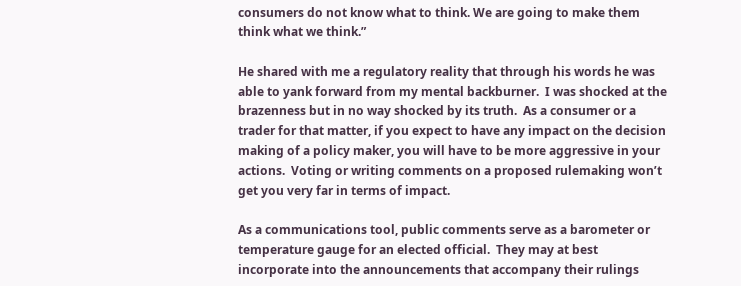consumers do not know what to think. We are going to make them think what we think.”

He shared with me a regulatory reality that through his words he was able to yank forward from my mental backburner.  I was shocked at the brazenness but in no way shocked by its truth.  As a consumer or a trader for that matter, if you expect to have any impact on the decision making of a policy maker, you will have to be more aggressive in your actions.  Voting or writing comments on a proposed rulemaking won’t get you very far in terms of impact.

As a communications tool, public comments serve as a barometer or temperature gauge for an elected official.  They may at best incorporate into the announcements that accompany their rulings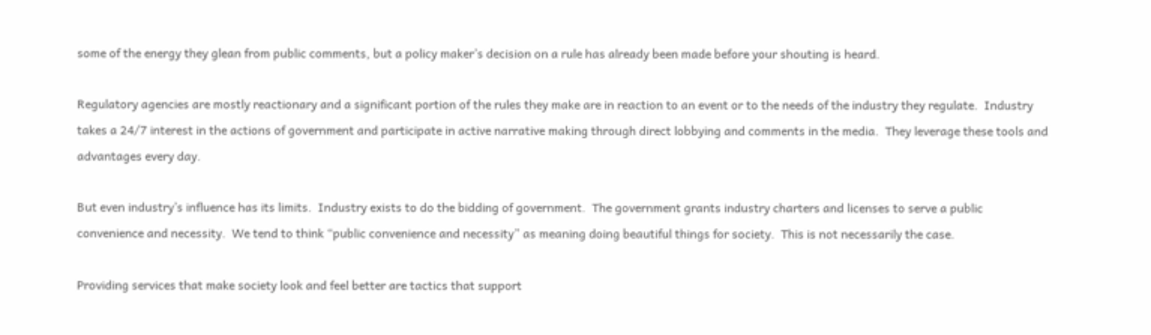some of the energy they glean from public comments, but a policy maker’s decision on a rule has already been made before your shouting is heard.

Regulatory agencies are mostly reactionary and a significant portion of the rules they make are in reaction to an event or to the needs of the industry they regulate.  Industry takes a 24/7 interest in the actions of government and participate in active narrative making through direct lobbying and comments in the media.  They leverage these tools and advantages every day.

But even industry’s influence has its limits.  Industry exists to do the bidding of government.  The government grants industry charters and licenses to serve a public convenience and necessity.  We tend to think “public convenience and necessity” as meaning doing beautiful things for society.  This is not necessarily the case.

Providing services that make society look and feel better are tactics that support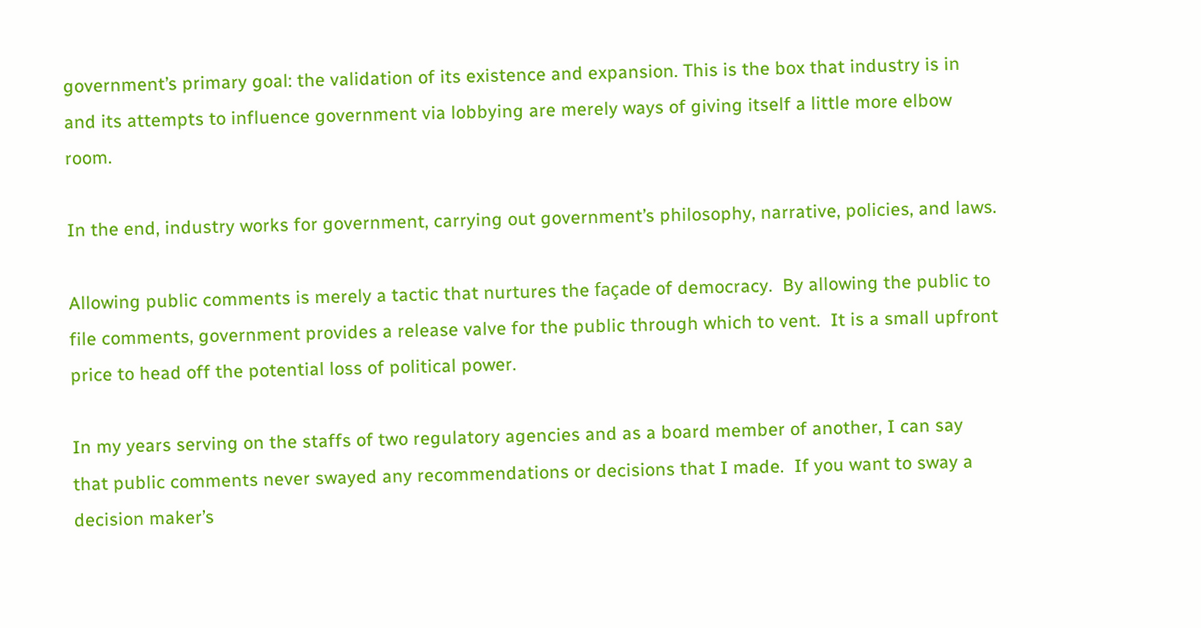government’s primary goal: the validation of its existence and expansion. This is the box that industry is in and its attempts to influence government via lobbying are merely ways of giving itself a little more elbow room.

In the end, industry works for government, carrying out government’s philosophy, narrative, policies, and laws.

Allowing public comments is merely a tactic that nurtures the façade of democracy.  By allowing the public to file comments, government provides a release valve for the public through which to vent.  It is a small upfront price to head off the potential loss of political power.

In my years serving on the staffs of two regulatory agencies and as a board member of another, I can say that public comments never swayed any recommendations or decisions that I made.  If you want to sway a decision maker’s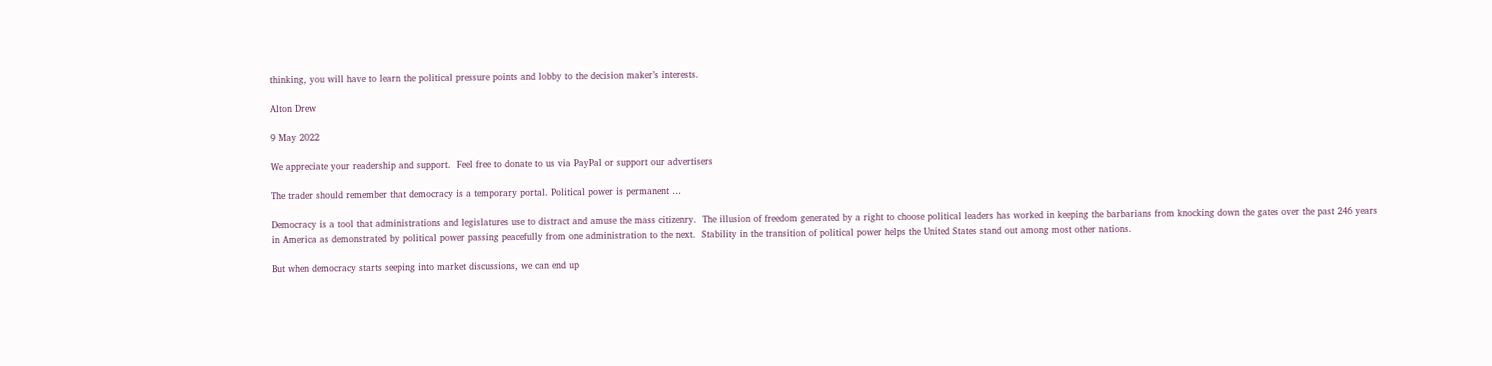thinking, you will have to learn the political pressure points and lobby to the decision maker’s interests.

Alton Drew

9 May 2022

We appreciate your readership and support.  Feel free to donate to us via PayPal or support our advertisers

The trader should remember that democracy is a temporary portal. Political power is permanent …

Democracy is a tool that administrations and legislatures use to distract and amuse the mass citizenry.  The illusion of freedom generated by a right to choose political leaders has worked in keeping the barbarians from knocking down the gates over the past 246 years in America as demonstrated by political power passing peacefully from one administration to the next.  Stability in the transition of political power helps the United States stand out among most other nations.

But when democracy starts seeping into market discussions, we can end up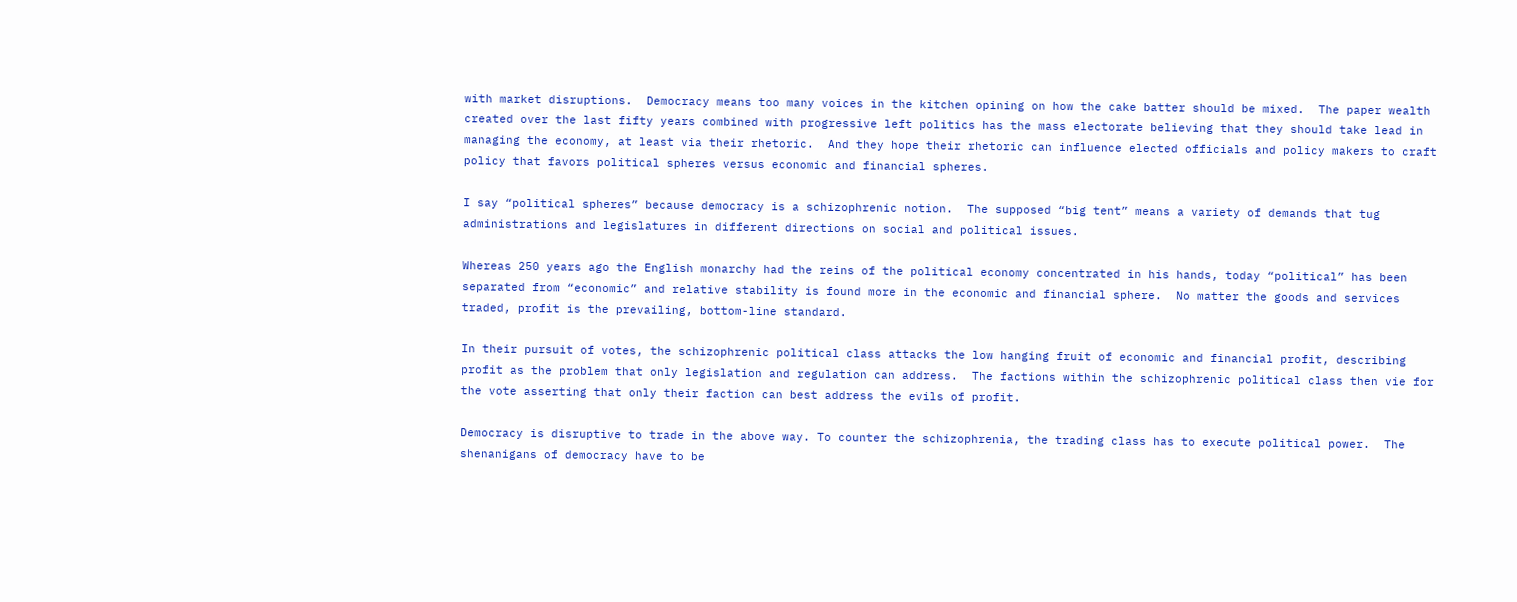with market disruptions.  Democracy means too many voices in the kitchen opining on how the cake batter should be mixed.  The paper wealth created over the last fifty years combined with progressive left politics has the mass electorate believing that they should take lead in managing the economy, at least via their rhetoric.  And they hope their rhetoric can influence elected officials and policy makers to craft policy that favors political spheres versus economic and financial spheres.

I say “political spheres” because democracy is a schizophrenic notion.  The supposed “big tent” means a variety of demands that tug administrations and legislatures in different directions on social and political issues.

Whereas 250 years ago the English monarchy had the reins of the political economy concentrated in his hands, today “political” has been separated from “economic” and relative stability is found more in the economic and financial sphere.  No matter the goods and services traded, profit is the prevailing, bottom-line standard.

In their pursuit of votes, the schizophrenic political class attacks the low hanging fruit of economic and financial profit, describing profit as the problem that only legislation and regulation can address.  The factions within the schizophrenic political class then vie for the vote asserting that only their faction can best address the evils of profit.

Democracy is disruptive to trade in the above way. To counter the schizophrenia, the trading class has to execute political power.  The shenanigans of democracy have to be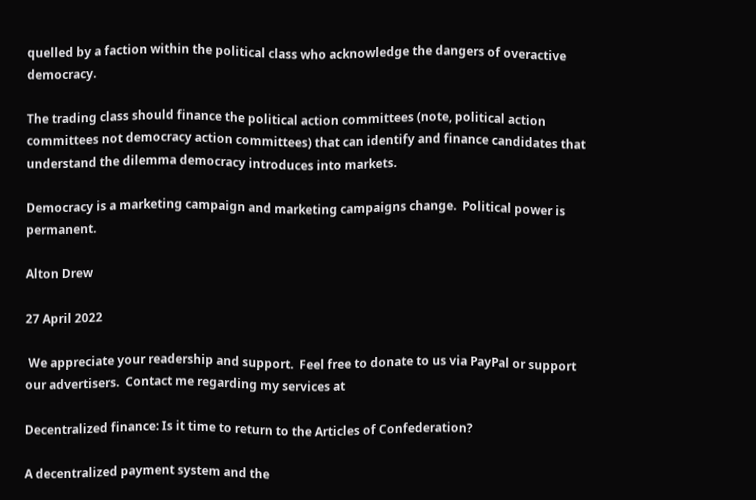quelled by a faction within the political class who acknowledge the dangers of overactive democracy.

The trading class should finance the political action committees (note, political action committees not democracy action committees) that can identify and finance candidates that understand the dilemma democracy introduces into markets.

Democracy is a marketing campaign and marketing campaigns change.  Political power is permanent.

Alton Drew

27 April 2022

 We appreciate your readership and support.  Feel free to donate to us via PayPal or support our advertisers.  Contact me regarding my services at

Decentralized finance: Is it time to return to the Articles of Confederation?

A decentralized payment system and the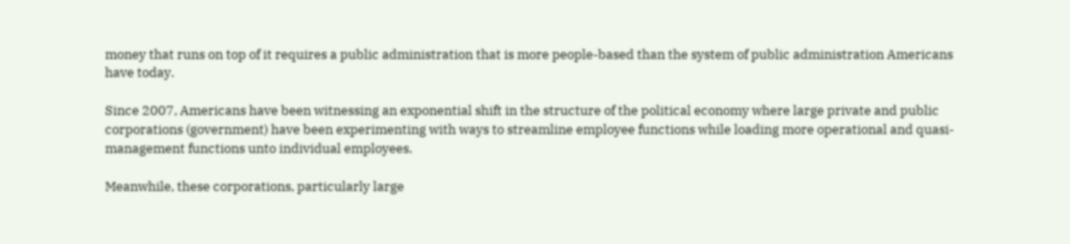money that runs on top of it requires a public administration that is more people-based than the system of public administration Americans have today.

Since 2007, Americans have been witnessing an exponential shift in the structure of the political economy where large private and public corporations (government) have been experimenting with ways to streamline employee functions while loading more operational and quasi-management functions unto individual employees.

Meanwhile, these corporations, particularly large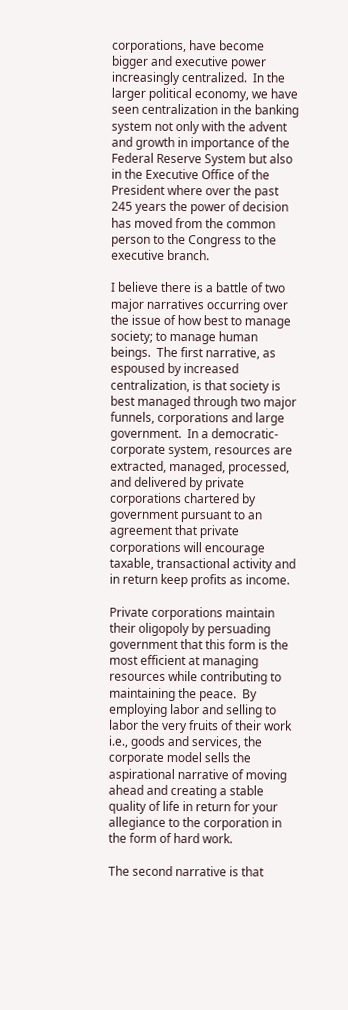corporations, have become bigger and executive power increasingly centralized.  In the larger political economy, we have seen centralization in the banking system not only with the advent and growth in importance of the Federal Reserve System but also in the Executive Office of the President where over the past 245 years the power of decision has moved from the common person to the Congress to the executive branch.

I believe there is a battle of two major narratives occurring over the issue of how best to manage society; to manage human beings.  The first narrative, as espoused by increased centralization, is that society is best managed through two major funnels, corporations and large government.  In a democratic-corporate system, resources are extracted, managed, processed, and delivered by private corporations chartered by government pursuant to an agreement that private corporations will encourage taxable, transactional activity and in return keep profits as income.

Private corporations maintain their oligopoly by persuading government that this form is the most efficient at managing resources while contributing to maintaining the peace.  By employing labor and selling to labor the very fruits of their work i.e., goods and services, the corporate model sells the aspirational narrative of moving ahead and creating a stable quality of life in return for your allegiance to the corporation in the form of hard work.

The second narrative is that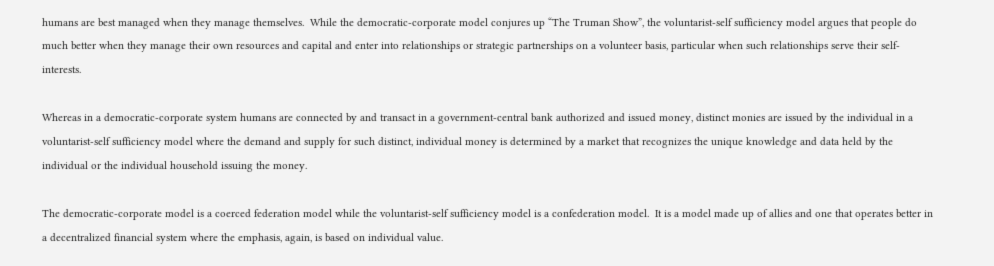humans are best managed when they manage themselves.  While the democratic-corporate model conjures up “The Truman Show”, the voluntarist-self sufficiency model argues that people do much better when they manage their own resources and capital and enter into relationships or strategic partnerships on a volunteer basis, particular when such relationships serve their self-interests.

Whereas in a democratic-corporate system humans are connected by and transact in a government-central bank authorized and issued money, distinct monies are issued by the individual in a voluntarist-self sufficiency model where the demand and supply for such distinct, individual money is determined by a market that recognizes the unique knowledge and data held by the individual or the individual household issuing the money.

The democratic-corporate model is a coerced federation model while the voluntarist-self sufficiency model is a confederation model.  It is a model made up of allies and one that operates better in a decentralized financial system where the emphasis, again, is based on individual value.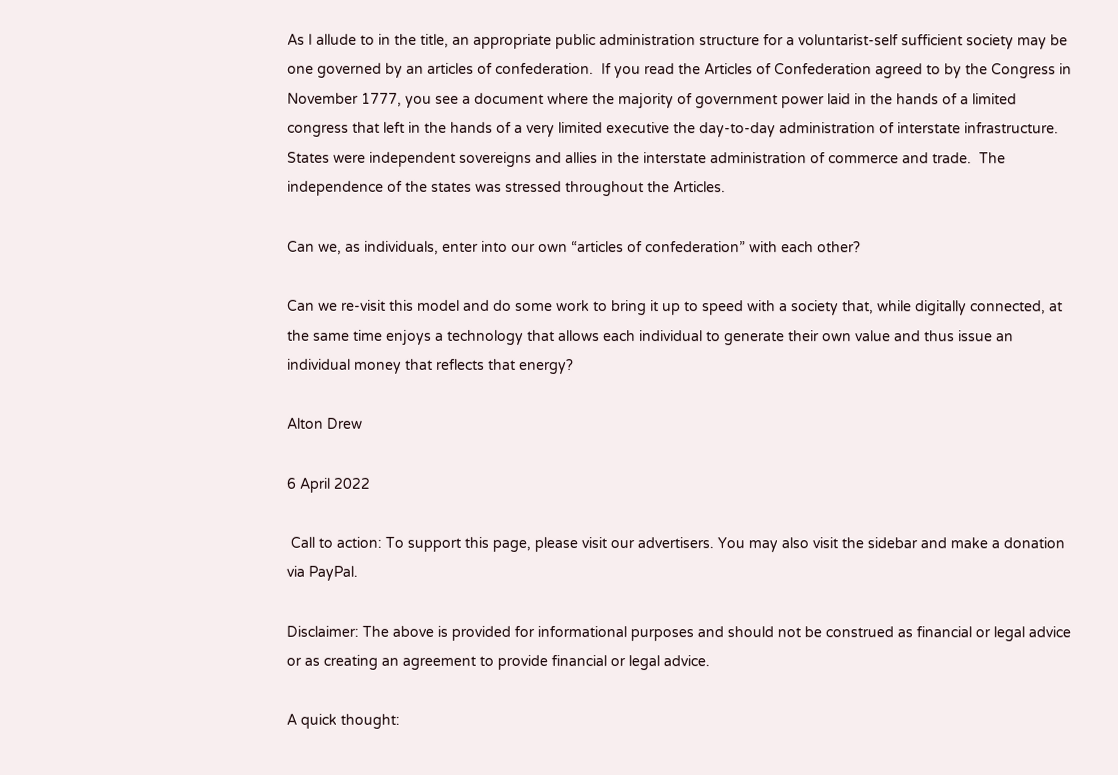As I allude to in the title, an appropriate public administration structure for a voluntarist-self sufficient society may be one governed by an articles of confederation.  If you read the Articles of Confederation agreed to by the Congress in November 1777, you see a document where the majority of government power laid in the hands of a limited congress that left in the hands of a very limited executive the day-to-day administration of interstate infrastructure.  States were independent sovereigns and allies in the interstate administration of commerce and trade.  The independence of the states was stressed throughout the Articles.

Can we, as individuals, enter into our own “articles of confederation” with each other?

Can we re-visit this model and do some work to bring it up to speed with a society that, while digitally connected, at the same time enjoys a technology that allows each individual to generate their own value and thus issue an individual money that reflects that energy?

Alton Drew

6 April 2022

 Call to action: To support this page, please visit our advertisers. You may also visit the sidebar and make a donation via PayPal.

Disclaimer: The above is provided for informational purposes and should not be construed as financial or legal advice or as creating an agreement to provide financial or legal advice.

A quick thought: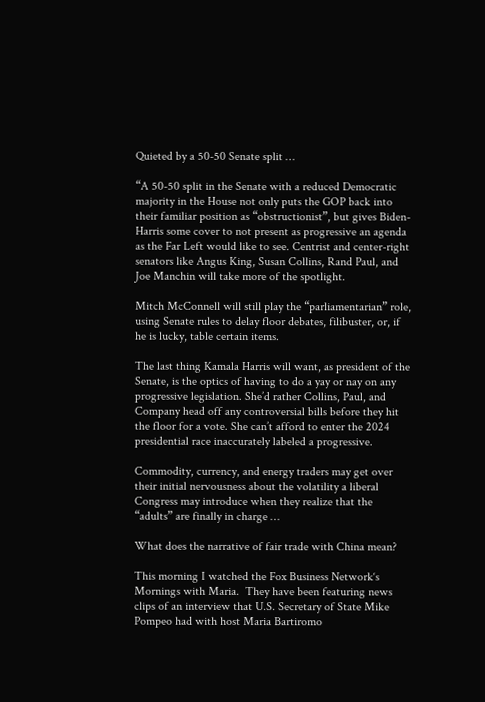Quieted by a 50-50 Senate split …

“A 50-50 split in the Senate with a reduced Democratic majority in the House not only puts the GOP back into their familiar position as “obstructionist”, but gives Biden-Harris some cover to not present as progressive an agenda as the Far Left would like to see. Centrist and center-right senators like Angus King, Susan Collins, Rand Paul, and Joe Manchin will take more of the spotlight.

Mitch McConnell will still play the “parliamentarian” role, using Senate rules to delay floor debates, filibuster, or, if he is lucky, table certain items.

The last thing Kamala Harris will want, as president of the Senate, is the optics of having to do a yay or nay on any progressive legislation. She’d rather Collins, Paul, and Company head off any controversial bills before they hit the floor for a vote. She can’t afford to enter the 2024 presidential race inaccurately labeled a progressive.

Commodity, currency, and energy traders may get over their initial nervousness about the volatility a liberal Congress may introduce when they realize that the “adults” are finally in charge …

What does the narrative of fair trade with China mean?

This morning I watched the Fox Business Network‘s Mornings with Maria.  They have been featuring news clips of an interview that U.S. Secretary of State Mike Pompeo had with host Maria Bartiromo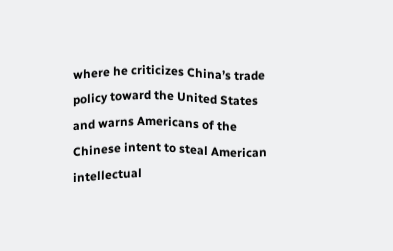where he criticizes China’s trade policy toward the United States and warns Americans of the Chinese intent to steal American intellectual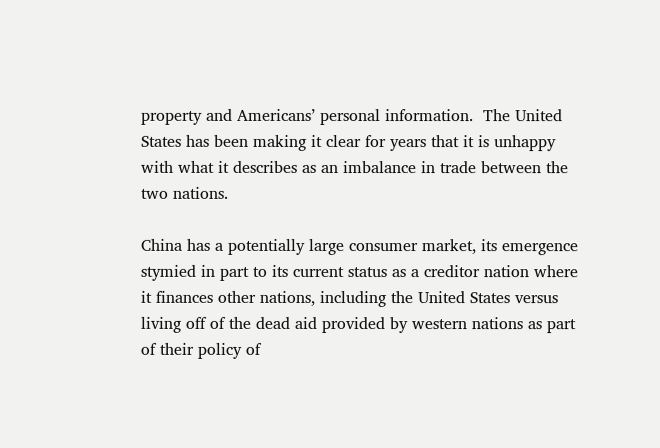property and Americans’ personal information.  The United States has been making it clear for years that it is unhappy with what it describes as an imbalance in trade between the two nations.

China has a potentially large consumer market, its emergence stymied in part to its current status as a creditor nation where it finances other nations, including the United States versus living off of the dead aid provided by western nations as part of their policy of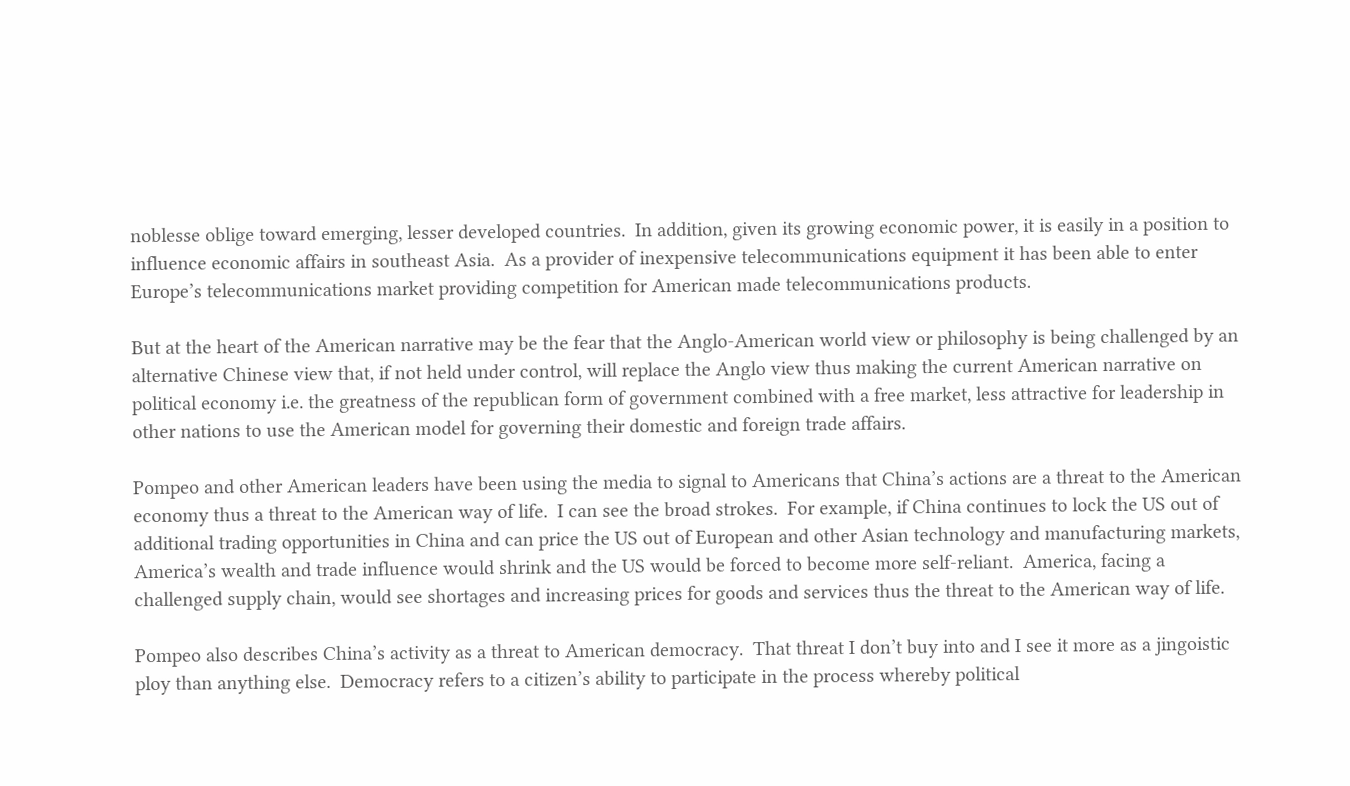noblesse oblige toward emerging, lesser developed countries.  In addition, given its growing economic power, it is easily in a position to influence economic affairs in southeast Asia.  As a provider of inexpensive telecommunications equipment it has been able to enter Europe’s telecommunications market providing competition for American made telecommunications products.

But at the heart of the American narrative may be the fear that the Anglo-American world view or philosophy is being challenged by an alternative Chinese view that, if not held under control, will replace the Anglo view thus making the current American narrative on political economy i.e. the greatness of the republican form of government combined with a free market, less attractive for leadership in other nations to use the American model for governing their domestic and foreign trade affairs.

Pompeo and other American leaders have been using the media to signal to Americans that China’s actions are a threat to the American economy thus a threat to the American way of life.  I can see the broad strokes.  For example, if China continues to lock the US out of additional trading opportunities in China and can price the US out of European and other Asian technology and manufacturing markets, America’s wealth and trade influence would shrink and the US would be forced to become more self-reliant.  America, facing a challenged supply chain, would see shortages and increasing prices for goods and services thus the threat to the American way of life.

Pompeo also describes China’s activity as a threat to American democracy.  That threat I don’t buy into and I see it more as a jingoistic ploy than anything else.  Democracy refers to a citizen’s ability to participate in the process whereby political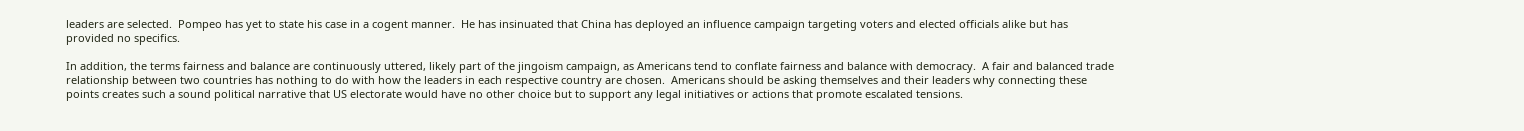leaders are selected.  Pompeo has yet to state his case in a cogent manner.  He has insinuated that China has deployed an influence campaign targeting voters and elected officials alike but has provided no specifics.

In addition, the terms fairness and balance are continuously uttered, likely part of the jingoism campaign, as Americans tend to conflate fairness and balance with democracy.  A fair and balanced trade relationship between two countries has nothing to do with how the leaders in each respective country are chosen.  Americans should be asking themselves and their leaders why connecting these points creates such a sound political narrative that US electorate would have no other choice but to support any legal initiatives or actions that promote escalated tensions.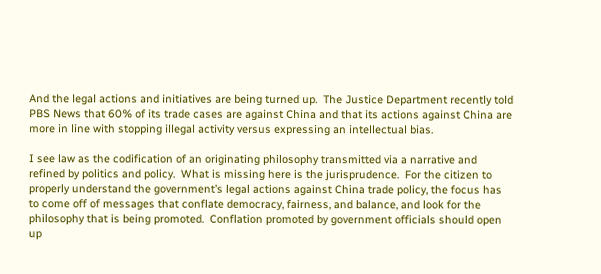And the legal actions and initiatives are being turned up.  The Justice Department recently told PBS News that 60% of its trade cases are against China and that its actions against China are more in line with stopping illegal activity versus expressing an intellectual bias.

I see law as the codification of an originating philosophy transmitted via a narrative and  refined by politics and policy.  What is missing here is the jurisprudence.  For the citizen to properly understand the government’s legal actions against China trade policy, the focus has to come off of messages that conflate democracy, fairness, and balance, and look for the philosophy that is being promoted.  Conflation promoted by government officials should open up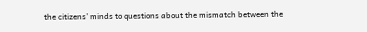the citizens’ minds to questions about the mismatch between the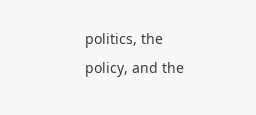politics, the policy, and the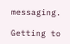messaging.

Getting to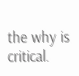the why is critical.